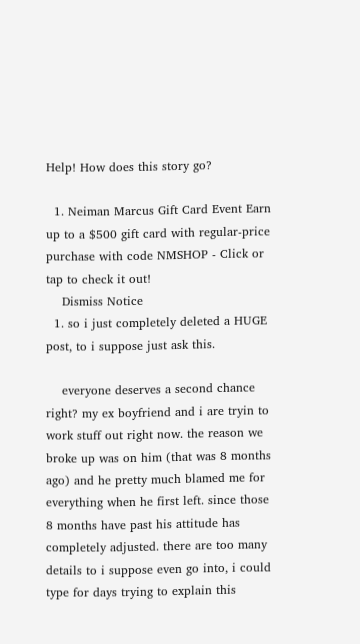Help! How does this story go?

  1. Neiman Marcus Gift Card Event Earn up to a $500 gift card with regular-price purchase with code NMSHOP - Click or tap to check it out!
    Dismiss Notice
  1. so i just completely deleted a HUGE post, to i suppose just ask this.

    everyone deserves a second chance right? my ex boyfriend and i are tryin to work stuff out right now. the reason we broke up was on him (that was 8 months ago) and he pretty much blamed me for everything when he first left. since those 8 months have past his attitude has completely adjusted. there are too many details to i suppose even go into, i could type for days trying to explain this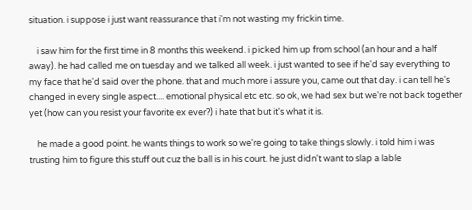situation. i suppose i just want reassurance that i'm not wasting my frickin time.

    i saw him for the first time in 8 months this weekend. i picked him up from school (an hour and a half away). he had called me on tuesday and we talked all week. i just wanted to see if he'd say everything to my face that he'd said over the phone. that and much more i assure you, came out that day. i can tell he's changed in every single aspect.... emotional physical etc etc. so ok, we had sex but we're not back together yet (how can you resist your favorite ex ever?) i hate that but it's what it is.

    he made a good point. he wants things to work so we're going to take things slowly. i told him i was trusting him to figure this stuff out cuz the ball is in his court. he just didn't want to slap a lable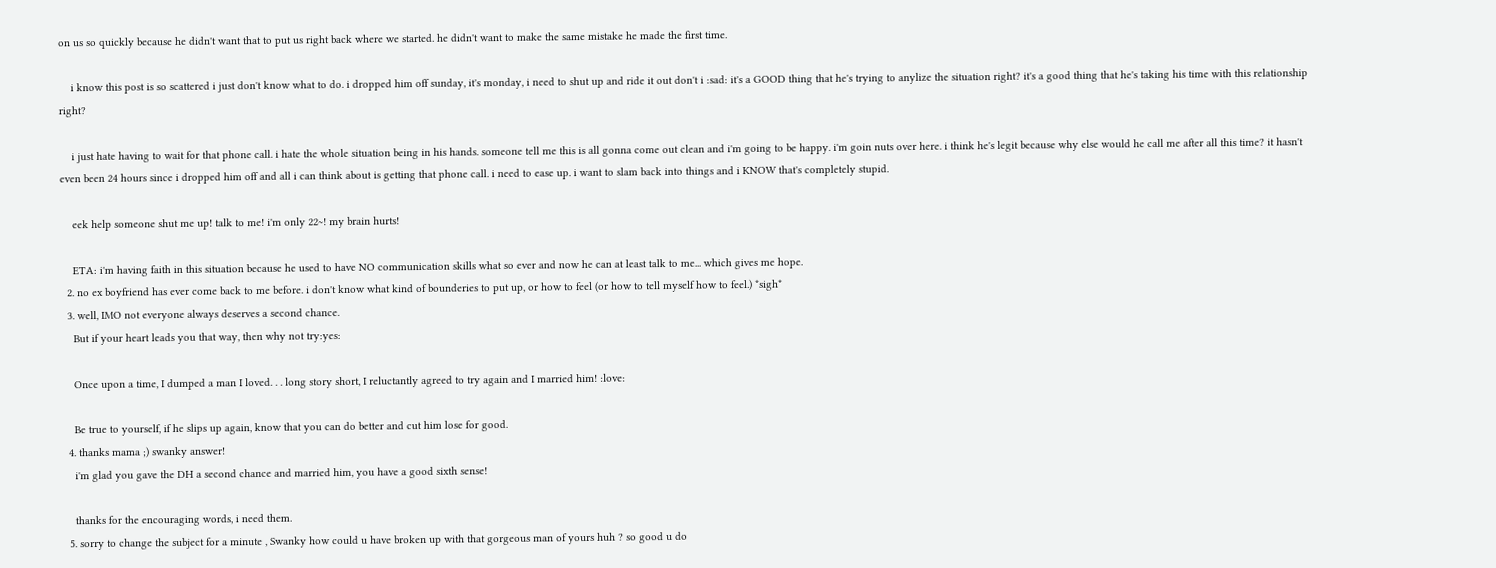on us so quickly because he didn't want that to put us right back where we started. he didn't want to make the same mistake he made the first time.

    i know this post is so scattered i just don't know what to do. i dropped him off sunday, it's monday, i need to shut up and ride it out don't i :sad: it's a GOOD thing that he's trying to anylize the situation right? it's a good thing that he's taking his time with this relationship right?

    i just hate having to wait for that phone call. i hate the whole situation being in his hands. someone tell me this is all gonna come out clean and i'm going to be happy. i'm goin nuts over here. i think he's legit because why else would he call me after all this time? it hasn't even been 24 hours since i dropped him off and all i can think about is getting that phone call. i need to ease up. i want to slam back into things and i KNOW that's completely stupid.

    eek help someone shut me up! talk to me! i'm only 22~! my brain hurts!

    ETA: i'm having faith in this situation because he used to have NO communication skills what so ever and now he can at least talk to me... which gives me hope.
  2. no ex boyfriend has ever come back to me before. i don't know what kind of bounderies to put up, or how to feel (or how to tell myself how to feel.) *sigh*
  3. well, IMO not everyone always deserves a second chance.
    But if your heart leads you that way, then why not try:yes:

    Once upon a time, I dumped a man I loved. . . long story short, I reluctantly agreed to try again and I married him! :love:

    Be true to yourself, if he slips up again, know that you can do better and cut him lose for good.
  4. thanks mama ;) swanky answer!
    i'm glad you gave the DH a second chance and married him, you have a good sixth sense!

    thanks for the encouraging words, i need them.
  5. sorry to change the subject for a minute , Swanky how could u have broken up with that gorgeous man of yours huh ? so good u do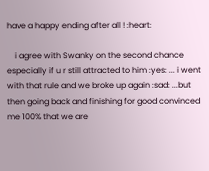have a happy ending after all ! :heart:

    i agree with Swanky on the second chance especially if u r still attracted to him :yes: ... i went with that rule and we broke up again :sad: ...but then going back and finishing for good convinced me 100% that we are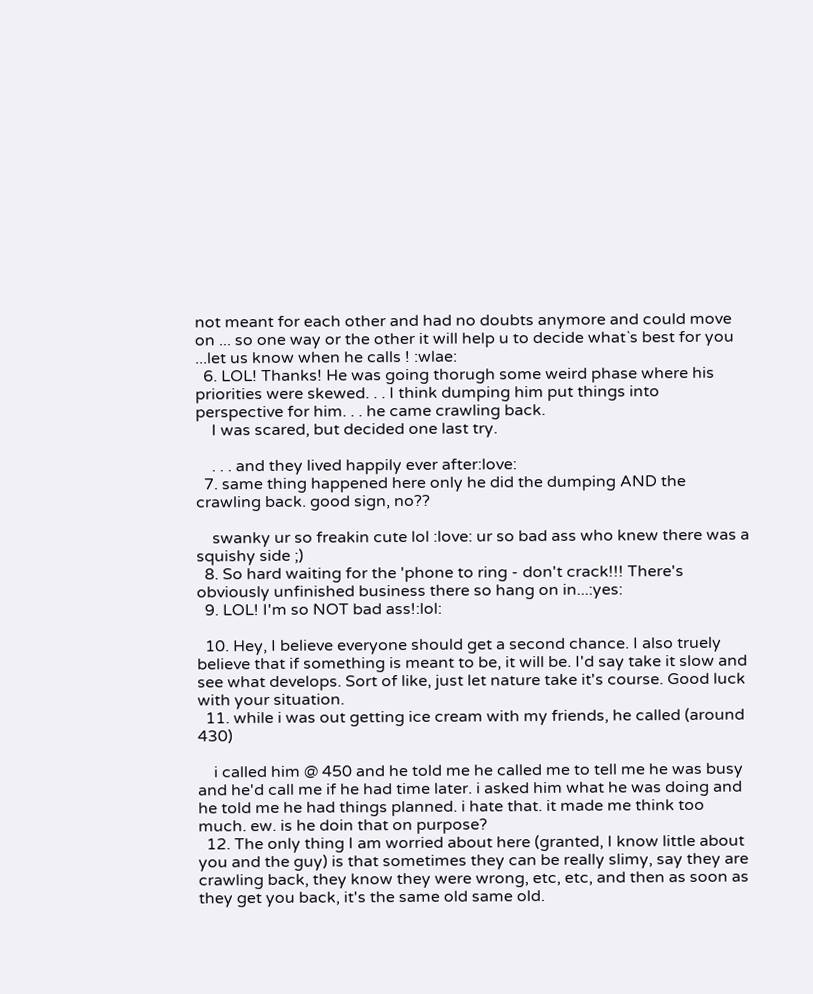not meant for each other and had no doubts anymore and could move on ... so one way or the other it will help u to decide what`s best for you ...let us know when he calls ! :wlae:
  6. LOL! Thanks! He was going thorugh some weird phase where his priorities were skewed. . . I think dumping him put things into perspective for him. . . he came crawling back.
    I was scared, but decided one last try.

    . . . and they lived happily ever after:love:
  7. same thing happened here only he did the dumping AND the crawling back. good sign, no??

    swanky ur so freakin cute lol :love: ur so bad ass who knew there was a squishy side ;)
  8. So hard waiting for the 'phone to ring - don't crack!!! There's obviously unfinished business there so hang on in...:yes:
  9. LOL! I'm so NOT bad ass!:lol:

  10. Hey, I believe everyone should get a second chance. I also truely believe that if something is meant to be, it will be. I'd say take it slow and see what develops. Sort of like, just let nature take it's course. Good luck with your situation.
  11. while i was out getting ice cream with my friends, he called (around 430)

    i called him @ 450 and he told me he called me to tell me he was busy and he'd call me if he had time later. i asked him what he was doing and he told me he had things planned. i hate that. it made me think too much. ew. is he doin that on purpose?
  12. The only thing I am worried about here (granted, I know little about you and the guy) is that sometimes they can be really slimy, say they are crawling back, they know they were wrong, etc, etc, and then as soon as they get you back, it's the same old same old.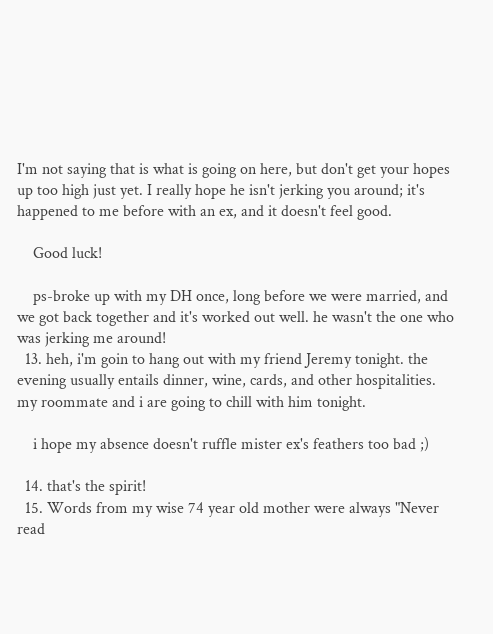I'm not saying that is what is going on here, but don't get your hopes up too high just yet. I really hope he isn't jerking you around; it's happened to me before with an ex, and it doesn't feel good.

    Good luck!

    ps-broke up with my DH once, long before we were married, and we got back together and it's worked out well. he wasn't the one who was jerking me around!
  13. heh, i'm goin to hang out with my friend Jeremy tonight. the evening usually entails dinner, wine, cards, and other hospitalities. my roommate and i are going to chill with him tonight.

    i hope my absence doesn't ruffle mister ex's feathers too bad ;)

  14. that's the spirit!
  15. Words from my wise 74 year old mother were always "Never read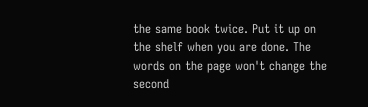the same book twice. Put it up on the shelf when you are done. The words on the page won't change the second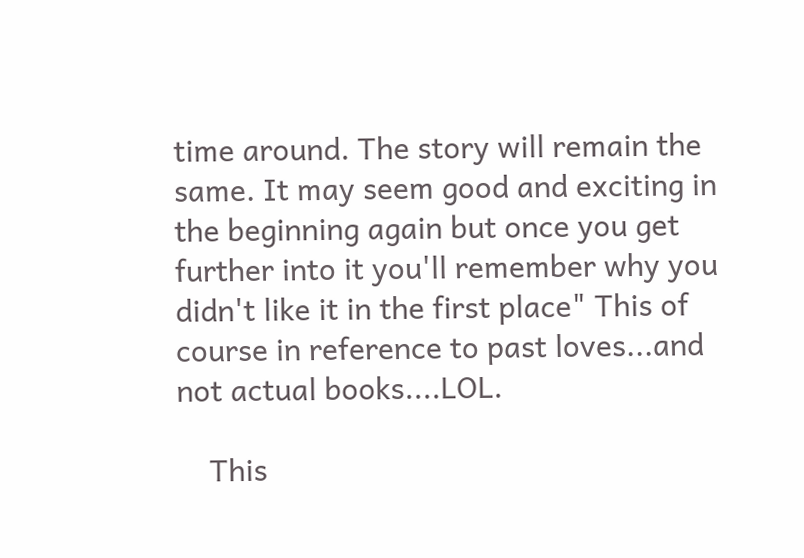time around. The story will remain the same. It may seem good and exciting in the beginning again but once you get further into it you'll remember why you didn't like it in the first place" This of course in reference to past loves...and not actual books....LOL.

    This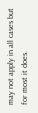may not apply in all cases but for most it does.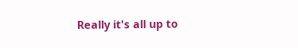Really it's all up to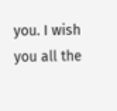you. I wish you all the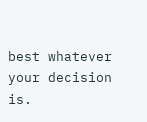best whatever your decision is.